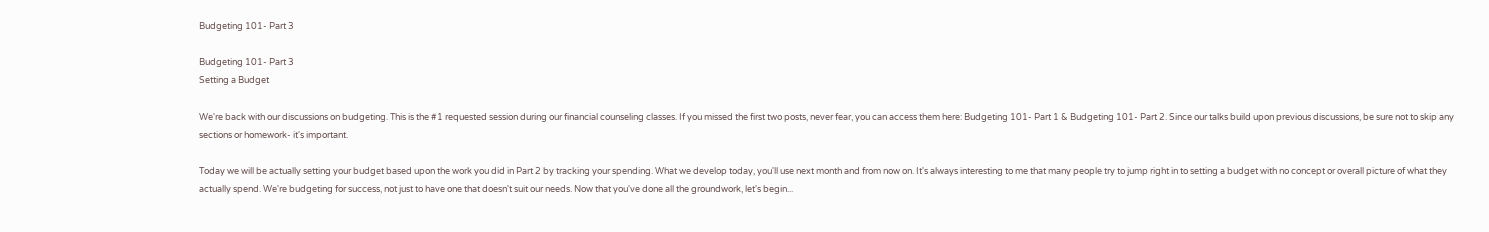Budgeting 101- Part 3

Budgeting 101- Part 3
Setting a Budget

We're back with our discussions on budgeting. This is the #1 requested session during our financial counseling classes. If you missed the first two posts, never fear, you can access them here: Budgeting 101- Part 1 & Budgeting 101- Part 2. Since our talks build upon previous discussions, be sure not to skip any sections or homework- it's important.

Today we will be actually setting your budget based upon the work you did in Part 2 by tracking your spending. What we develop today, you'll use next month and from now on. It's always interesting to me that many people try to jump right in to setting a budget with no concept or overall picture of what they actually spend. We're budgeting for success, not just to have one that doesn't suit our needs. Now that you've done all the groundwork, let's begin...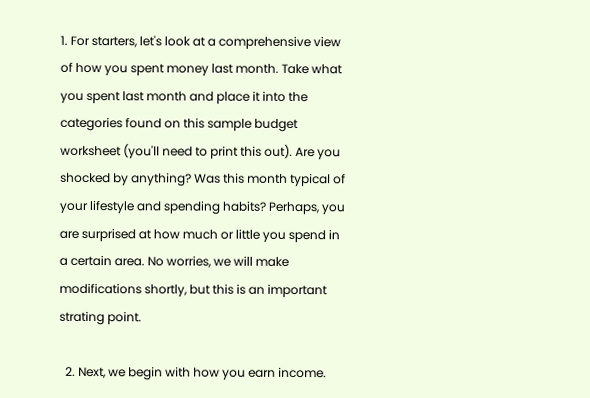1. For starters, let's look at a comprehensive view of how you spent money last month. Take what you spent last month and place it into the categories found on this sample budget worksheet (you'll need to print this out). Are you shocked by anything? Was this month typical of your lifestyle and spending habits? Perhaps, you are surprised at how much or little you spend in a certain area. No worries, we will make modifications shortly, but this is an important strating point.

  2. Next, we begin with how you earn income.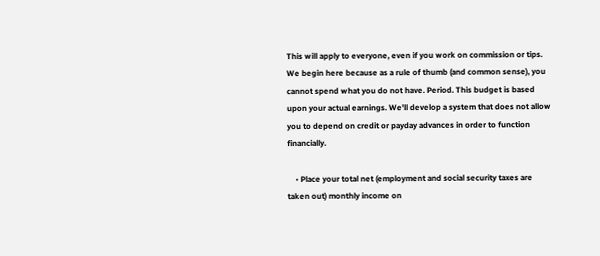This will apply to everyone, even if you work on commission or tips. We begin here because as a rule of thumb (and common sense), you cannot spend what you do not have. Period. This budget is based upon your actual earnings. We'll develop a system that does not allow you to depend on credit or payday advances in order to function financially.

    • Place your total net (employment and social security taxes are taken out) monthly income on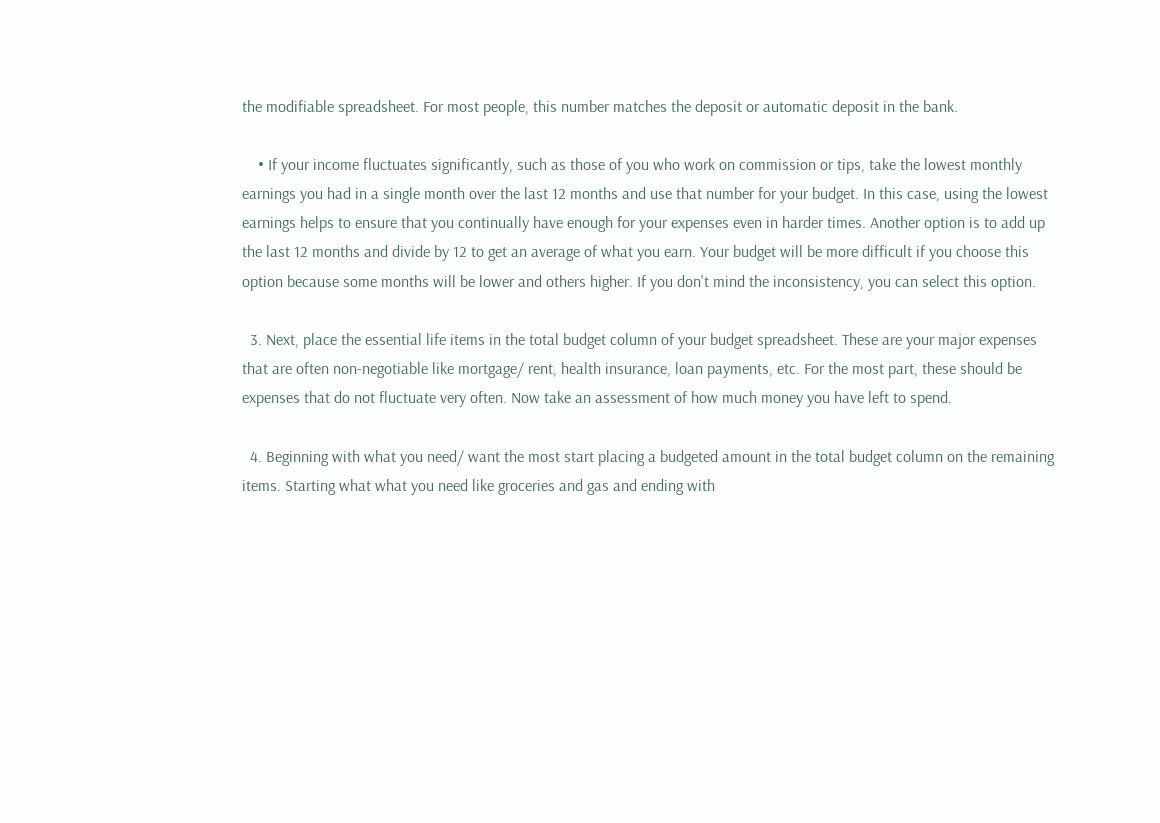the modifiable spreadsheet. For most people, this number matches the deposit or automatic deposit in the bank.

    • If your income fluctuates significantly, such as those of you who work on commission or tips, take the lowest monthly earnings you had in a single month over the last 12 months and use that number for your budget. In this case, using the lowest earnings helps to ensure that you continually have enough for your expenses even in harder times. Another option is to add up the last 12 months and divide by 12 to get an average of what you earn. Your budget will be more difficult if you choose this option because some months will be lower and others higher. If you don't mind the inconsistency, you can select this option.

  3. Next, place the essential life items in the total budget column of your budget spreadsheet. These are your major expenses that are often non-negotiable like mortgage/ rent, health insurance, loan payments, etc. For the most part, these should be expenses that do not fluctuate very often. Now take an assessment of how much money you have left to spend.

  4. Beginning with what you need/ want the most start placing a budgeted amount in the total budget column on the remaining items. Starting what what you need like groceries and gas and ending with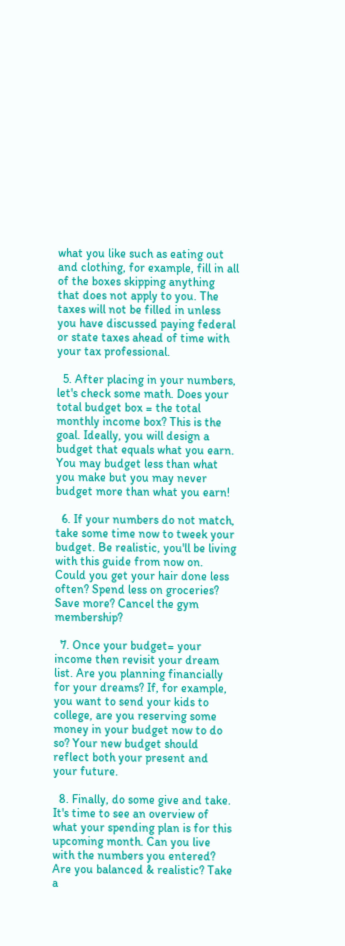what you like such as eating out and clothing, for example, fill in all of the boxes skipping anything that does not apply to you. The taxes will not be filled in unless you have discussed paying federal or state taxes ahead of time with your tax professional.

  5. After placing in your numbers, let's check some math. Does your total budget box = the total monthly income box? This is the goal. Ideally, you will design a budget that equals what you earn. You may budget less than what you make but you may never budget more than what you earn!

  6. If your numbers do not match, take some time now to tweek your budget. Be realistic, you'll be living with this guide from now on. Could you get your hair done less often? Spend less on groceries? Save more? Cancel the gym membership?

  7. Once your budget= your income then revisit your dream list. Are you planning financially for your dreams? If, for example, you want to send your kids to college, are you reserving some money in your budget now to do so? Your new budget should reflect both your present and your future.

  8. Finally, do some give and take. It's time to see an overview of what your spending plan is for this upcoming month. Can you live with the numbers you entered? Are you balanced & realistic? Take a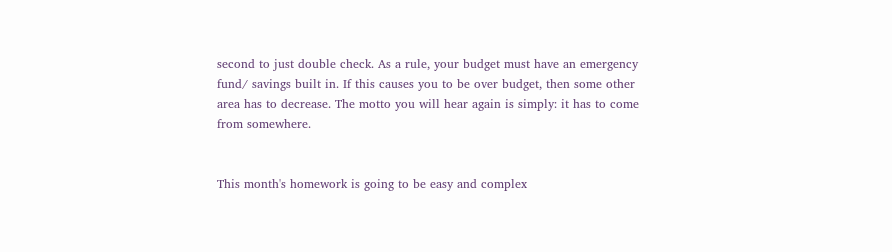second to just double check. As a rule, your budget must have an emergency fund/ savings built in. If this causes you to be over budget, then some other area has to decrease. The motto you will hear again is simply: it has to come from somewhere.


This month's homework is going to be easy and complex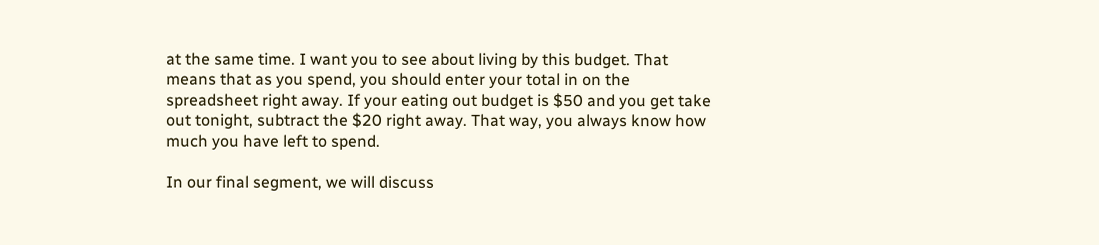at the same time. I want you to see about living by this budget. That means that as you spend, you should enter your total in on the spreadsheet right away. If your eating out budget is $50 and you get take out tonight, subtract the $20 right away. That way, you always know how much you have left to spend.

In our final segment, we will discuss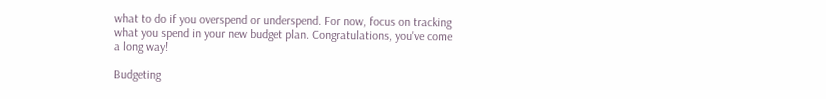what to do if you overspend or underspend. For now, focus on tracking what you spend in your new budget plan. Congratulations, you've come a long way!

Budgeting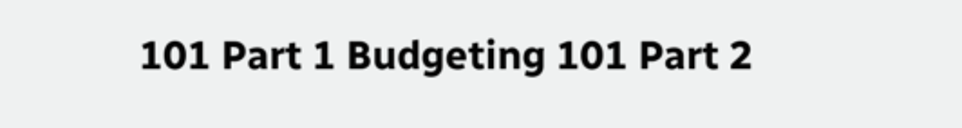101 Part 1 Budgeting 101 Part 2